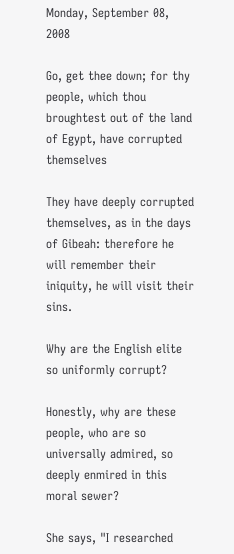Monday, September 08, 2008

Go, get thee down; for thy people, which thou broughtest out of the land of Egypt, have corrupted themselves

They have deeply corrupted themselves, as in the days of Gibeah: therefore he will remember their iniquity, he will visit their sins.

Why are the English elite so uniformly corrupt?

Honestly, why are these people, who are so universally admired, so deeply enmired in this moral sewer?

She says, "I researched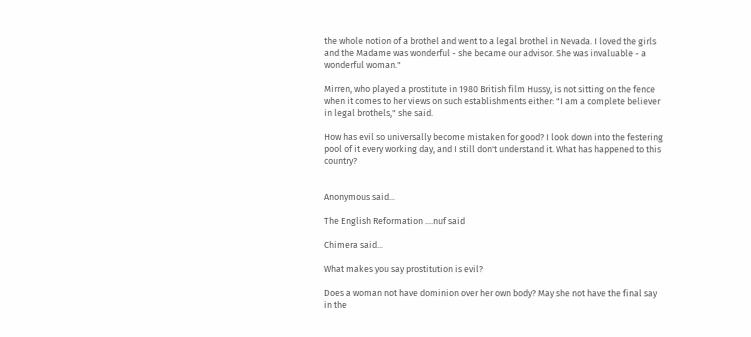the whole notion of a brothel and went to a legal brothel in Nevada. I loved the girls and the Madame was wonderful - she became our advisor. She was invaluable - a wonderful woman."

Mirren, who played a prostitute in 1980 British film Hussy, is not sitting on the fence when it comes to her views on such establishments either: "I am a complete believer in legal brothels," she said.

How has evil so universally become mistaken for good? I look down into the festering pool of it every working day, and I still don't understand it. What has happened to this country?


Anonymous said...

The English Reformation ....nuf said

Chimera said...

What makes you say prostitution is evil?

Does a woman not have dominion over her own body? May she not have the final say in the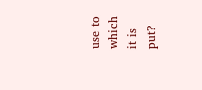use to which it is put?